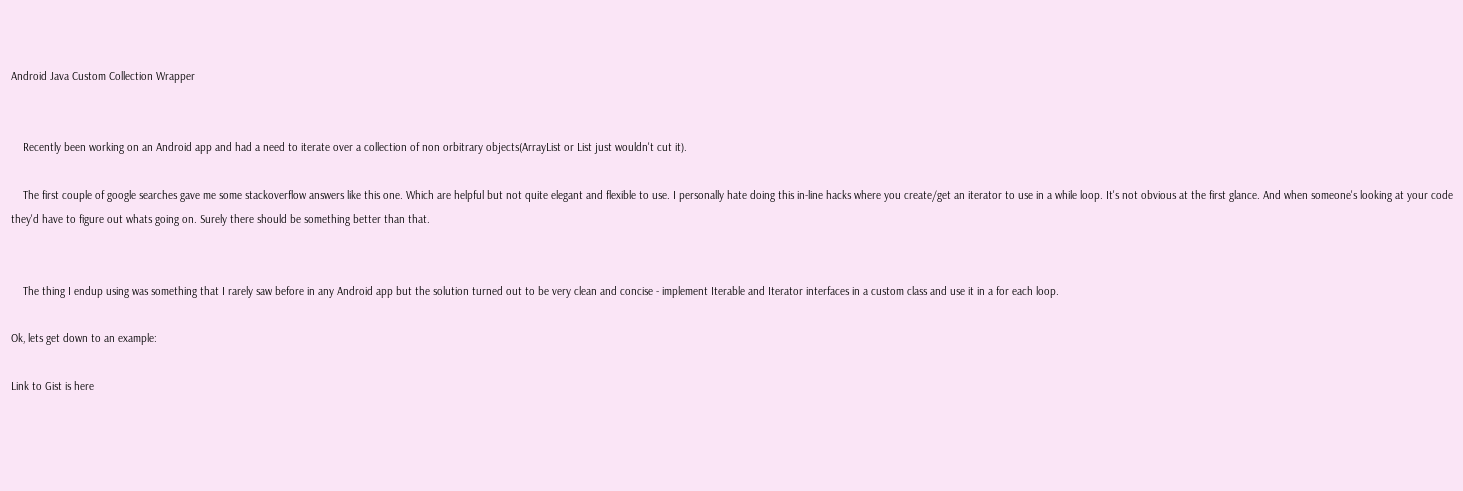Android Java Custom Collection Wrapper


    Recently been working on an Android app and had a need to iterate over a collection of non orbitrary objects(ArrayList or List just wouldn't cut it).

    The first couple of google searches gave me some stackoverflow answers like this one. Which are helpful but not quite elegant and flexible to use. I personally hate doing this in-line hacks where you create/get an iterator to use in a while loop. It's not obvious at the first glance. And when someone's looking at your code they'd have to figure out whats going on. Surely there should be something better than that.


    The thing I endup using was something that I rarely saw before in any Android app but the solution turned out to be very clean and concise - implement Iterable and Iterator interfaces in a custom class and use it in a for each loop.

Ok, lets get down to an example:

Link to Gist is here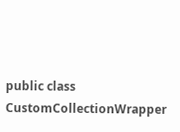public class CustomCollectionWrapper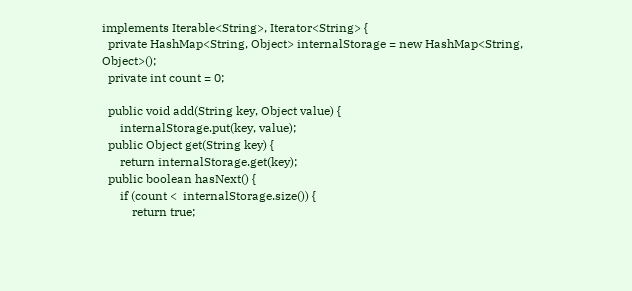implements Iterable<String>, Iterator<String> {
  private HashMap<String, Object> internalStorage = new HashMap<String, Object>();
  private int count = 0;

  public void add(String key, Object value) {
      internalStorage.put(key, value);
  public Object get(String key) {
      return internalStorage.get(key);
  public boolean hasNext() {
      if (count <  internalStorage.size()) {
          return true;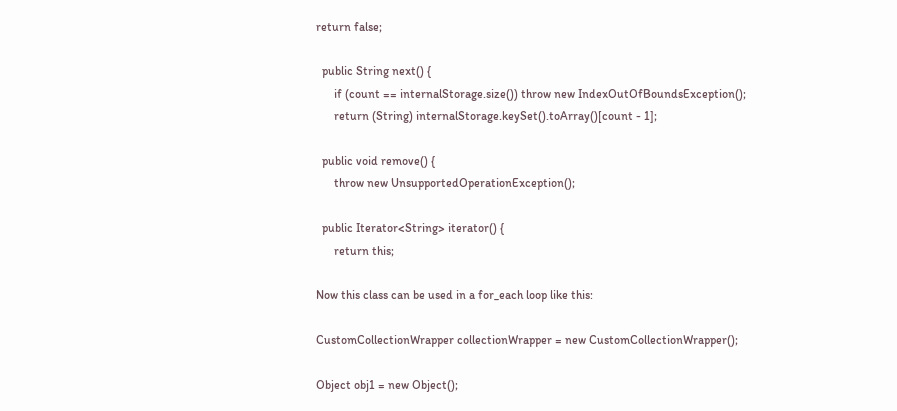return false;

  public String next() {
      if (count == internalStorage.size()) throw new IndexOutOfBoundsException();
      return (String) internalStorage.keySet().toArray()[count - 1];

  public void remove() {
      throw new UnsupportedOperationException();

  public Iterator<String> iterator() {
      return this;

Now this class can be used in a for_each loop like this:

CustomCollectionWrapper collectionWrapper = new CustomCollectionWrapper();

Object obj1 = new Object();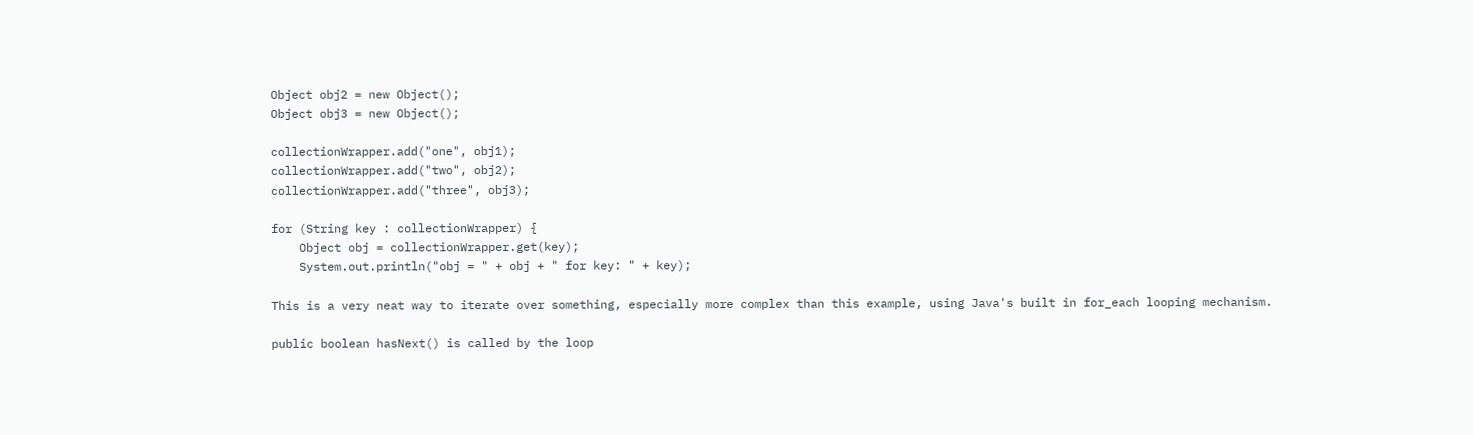Object obj2 = new Object();
Object obj3 = new Object();

collectionWrapper.add("one", obj1);
collectionWrapper.add("two", obj2);
collectionWrapper.add("three", obj3);

for (String key : collectionWrapper) {
    Object obj = collectionWrapper.get(key);
    System.out.println("obj = " + obj + " for key: " + key);

This is a very neat way to iterate over something, especially more complex than this example, using Java's built in for_each looping mechanism.

public boolean hasNext() is called by the loop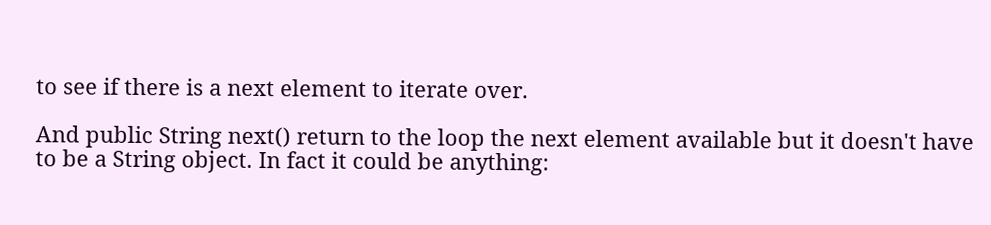to see if there is a next element to iterate over.

And public String next() return to the loop the next element available but it doesn't have to be a String object. In fact it could be anything: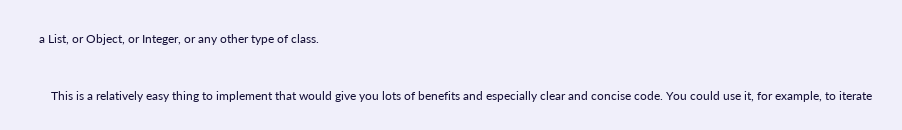a List, or Object, or Integer, or any other type of class.


    This is a relatively easy thing to implement that would give you lots of benefits and especially clear and concise code. You could use it, for example, to iterate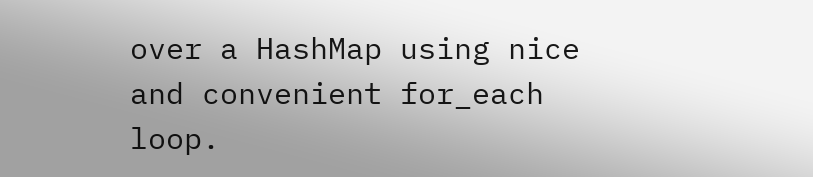over a HashMap using nice and convenient for_each loop.